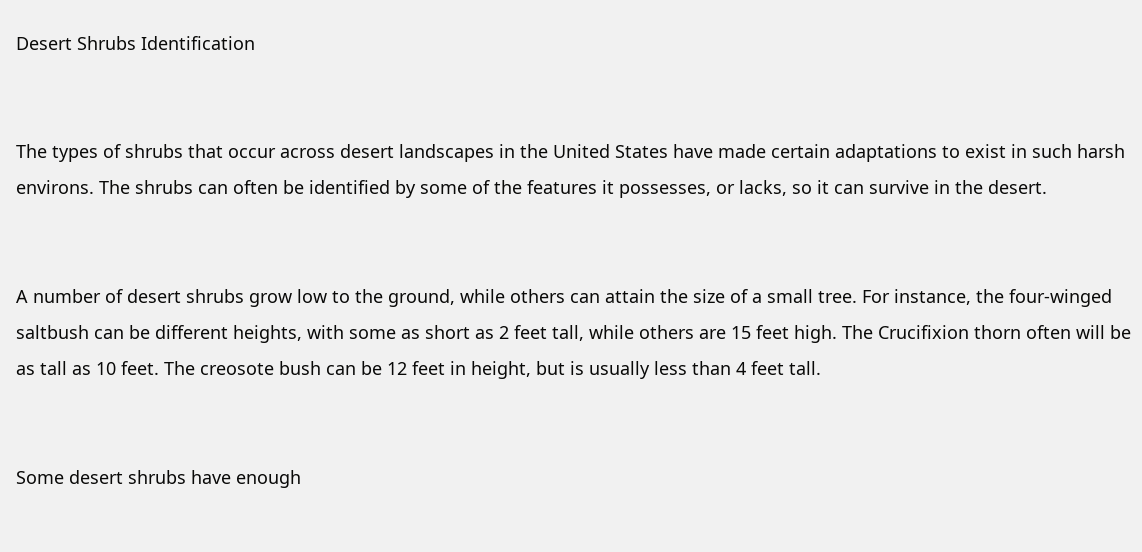Desert Shrubs Identification


The types of shrubs that occur across desert landscapes in the United States have made certain adaptations to exist in such harsh environs. The shrubs can often be identified by some of the features it possesses, or lacks, so it can survive in the desert.


A number of desert shrubs grow low to the ground, while others can attain the size of a small tree. For instance, the four-winged saltbush can be different heights, with some as short as 2 feet tall, while others are 15 feet high. The Crucifixion thorn often will be as tall as 10 feet. The creosote bush can be 12 feet in height, but is usually less than 4 feet tall.


Some desert shrubs have enough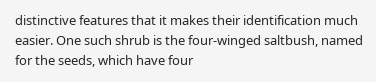distinctive features that it makes their identification much easier. One such shrub is the four-winged saltbush, named for the seeds, which have four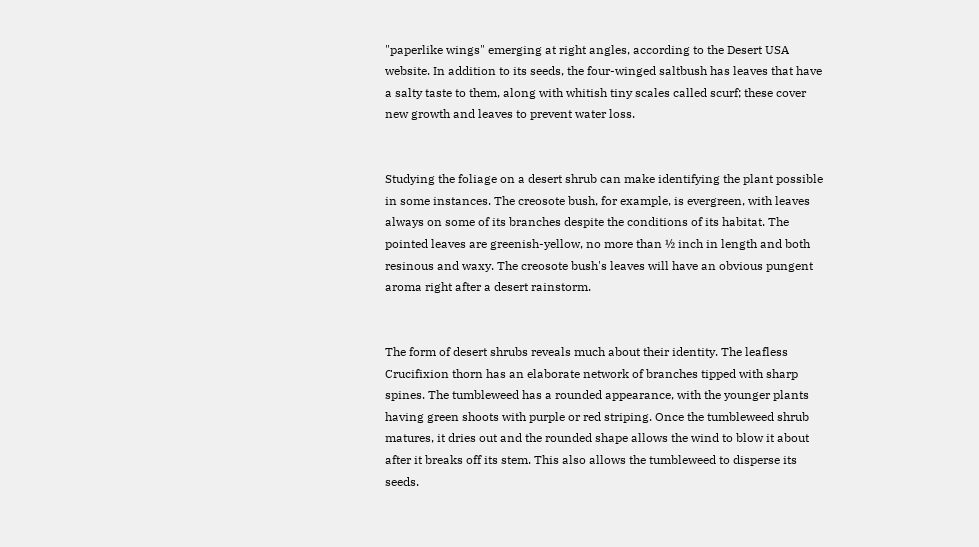"paperlike wings" emerging at right angles, according to the Desert USA website. In addition to its seeds, the four-winged saltbush has leaves that have a salty taste to them, along with whitish tiny scales called scurf; these cover new growth and leaves to prevent water loss.


Studying the foliage on a desert shrub can make identifying the plant possible in some instances. The creosote bush, for example, is evergreen, with leaves always on some of its branches despite the conditions of its habitat. The pointed leaves are greenish-yellow, no more than ½ inch in length and both resinous and waxy. The creosote bush's leaves will have an obvious pungent aroma right after a desert rainstorm.


The form of desert shrubs reveals much about their identity. The leafless Crucifixion thorn has an elaborate network of branches tipped with sharp spines. The tumbleweed has a rounded appearance, with the younger plants having green shoots with purple or red striping. Once the tumbleweed shrub matures, it dries out and the rounded shape allows the wind to blow it about after it breaks off its stem. This also allows the tumbleweed to disperse its seeds.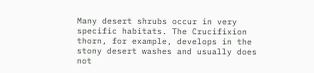Many desert shrubs occur in very specific habitats. The Crucifixion thorn, for example, develops in the stony desert washes and usually does not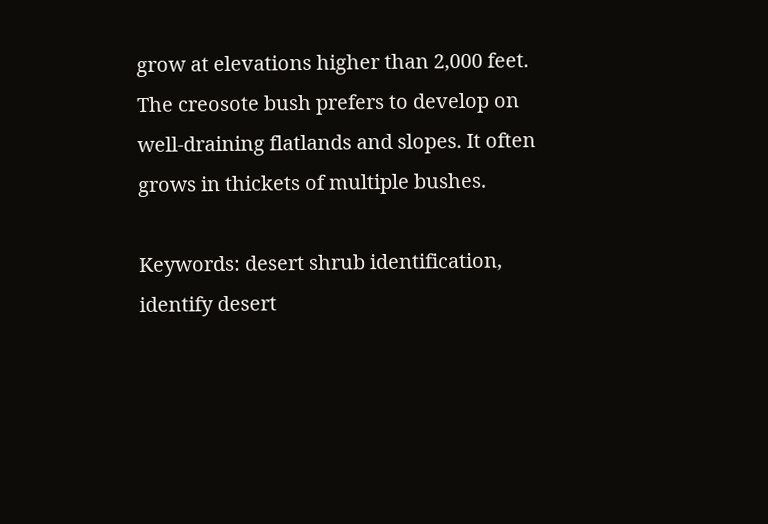grow at elevations higher than 2,000 feet. The creosote bush prefers to develop on well-draining flatlands and slopes. It often grows in thickets of multiple bushes.

Keywords: desert shrub identification, identify desert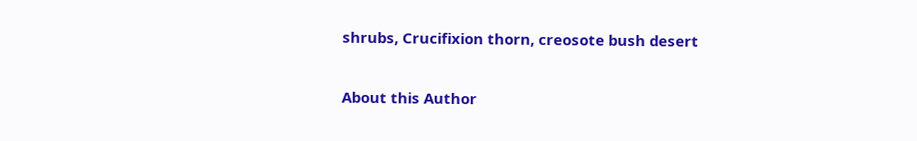shrubs, Crucifixion thorn, creosote bush desert

About this Author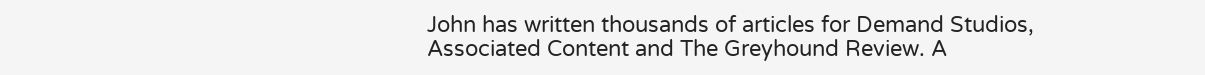John has written thousands of articles for Demand Studios, Associated Content and The Greyhound Review. A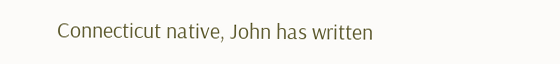Connecticut native, John has written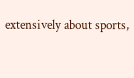extensively about sports,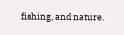fishing, and nature.